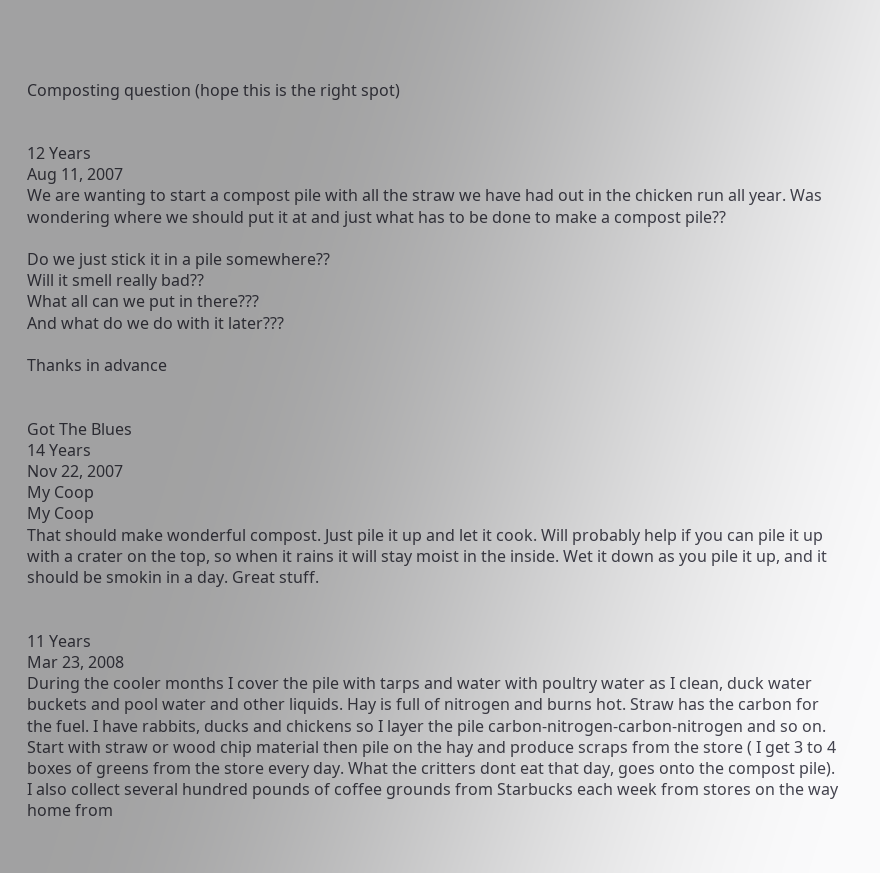Composting question (hope this is the right spot)


12 Years
Aug 11, 2007
We are wanting to start a compost pile with all the straw we have had out in the chicken run all year. Was wondering where we should put it at and just what has to be done to make a compost pile??

Do we just stick it in a pile somewhere??
Will it smell really bad??
What all can we put in there???
And what do we do with it later???

Thanks in advance


Got The Blues
14 Years
Nov 22, 2007
My Coop
My Coop
That should make wonderful compost. Just pile it up and let it cook. Will probably help if you can pile it up with a crater on the top, so when it rains it will stay moist in the inside. Wet it down as you pile it up, and it should be smokin in a day. Great stuff.


11 Years
Mar 23, 2008
During the cooler months I cover the pile with tarps and water with poultry water as I clean, duck water buckets and pool water and other liquids. Hay is full of nitrogen and burns hot. Straw has the carbon for the fuel. I have rabbits, ducks and chickens so I layer the pile carbon-nitrogen-carbon-nitrogen and so on. Start with straw or wood chip material then pile on the hay and produce scraps from the store ( I get 3 to 4 boxes of greens from the store every day. What the critters dont eat that day, goes onto the compost pile). I also collect several hundred pounds of coffee grounds from Starbucks each week from stores on the way home from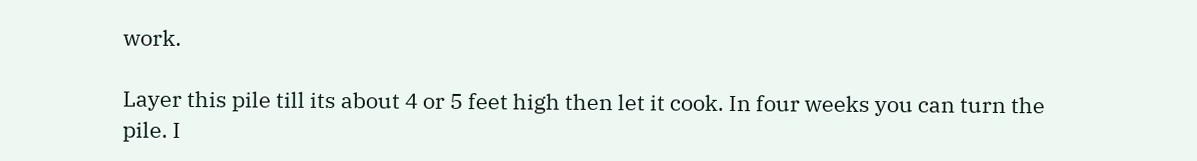work.

Layer this pile till its about 4 or 5 feet high then let it cook. In four weeks you can turn the pile. I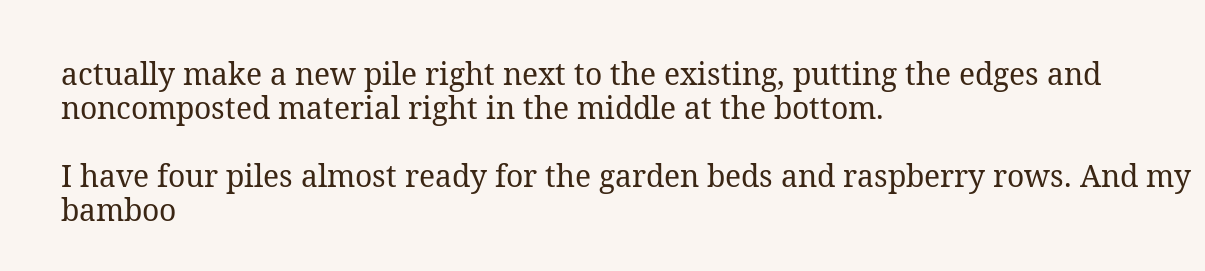actually make a new pile right next to the existing, putting the edges and noncomposted material right in the middle at the bottom.

I have four piles almost ready for the garden beds and raspberry rows. And my bamboo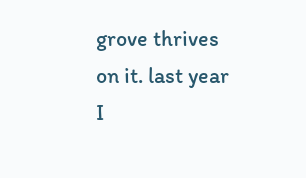grove thrives on it. last year I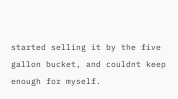started selling it by the five gallon bucket, and couldnt keep enough for myself.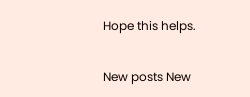Hope this helps.

New posts New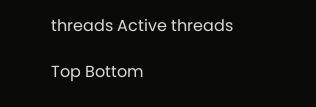threads Active threads

Top Bottom